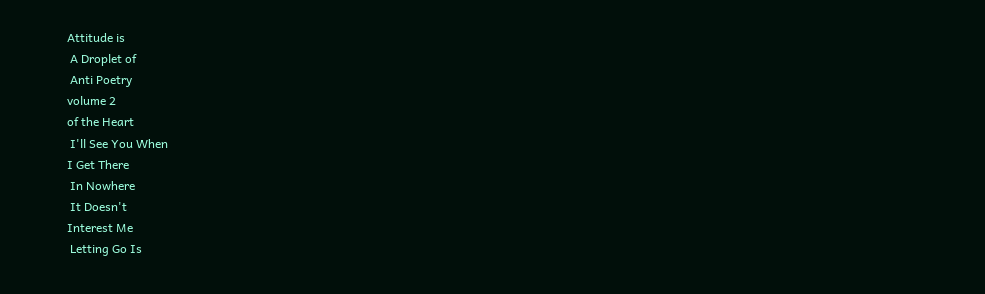Attitude is
 A Droplet of
 Anti Poetry
volume 2
of the Heart
 I'll See You When
I Get There
 In Nowhere
 It Doesn't
Interest Me
 Letting Go Is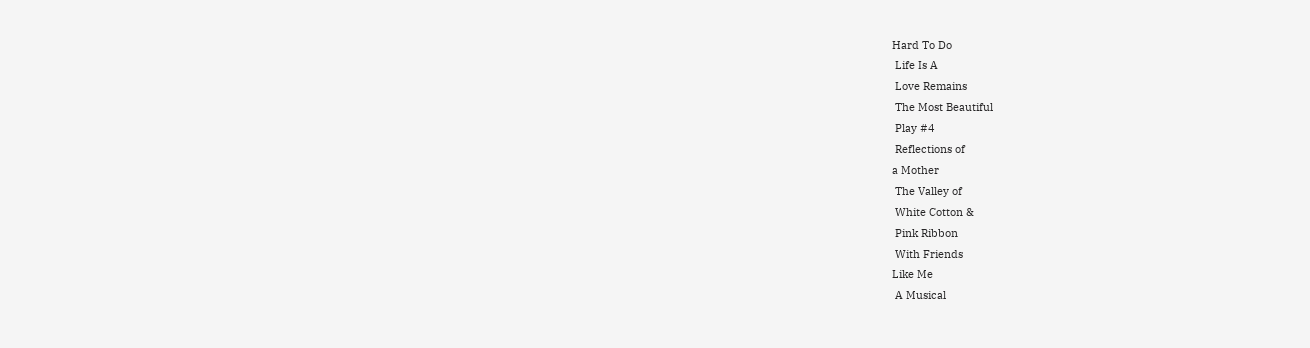Hard To Do
 Life Is A
 Love Remains
 The Most Beautiful
 Play #4
 Reflections of
a Mother
 The Valley of
 White Cotton &
 Pink Ribbon
 With Friends
Like Me
 A Musical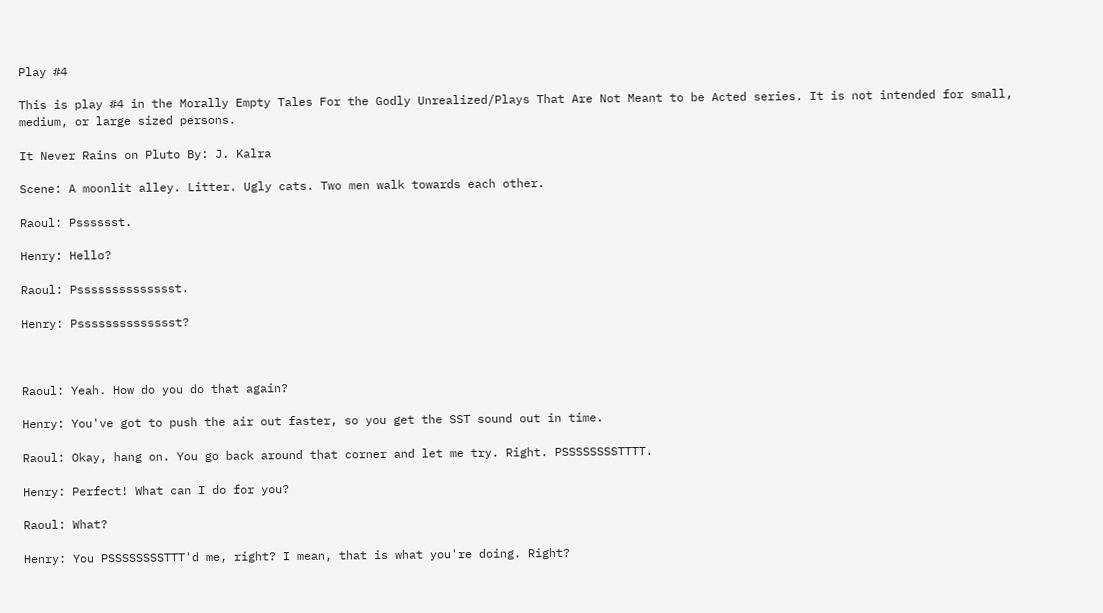Play #4

This is play #4 in the Morally Empty Tales For the Godly Unrealized/Plays That Are Not Meant to be Acted series. It is not intended for small, medium, or large sized persons.

It Never Rains on Pluto By: J. Kalra

Scene: A moonlit alley. Litter. Ugly cats. Two men walk towards each other.

Raoul: Psssssst.

Henry: Hello?

Raoul: Psssssssssssssst.

Henry: Psssssssssssssst?



Raoul: Yeah. How do you do that again?

Henry: You've got to push the air out faster, so you get the SST sound out in time.

Raoul: Okay, hang on. You go back around that corner and let me try. Right. PSSSSSSSSTTTT.

Henry: Perfect! What can I do for you?

Raoul: What?

Henry: You PSSSSSSSSTTT'd me, right? I mean, that is what you're doing. Right?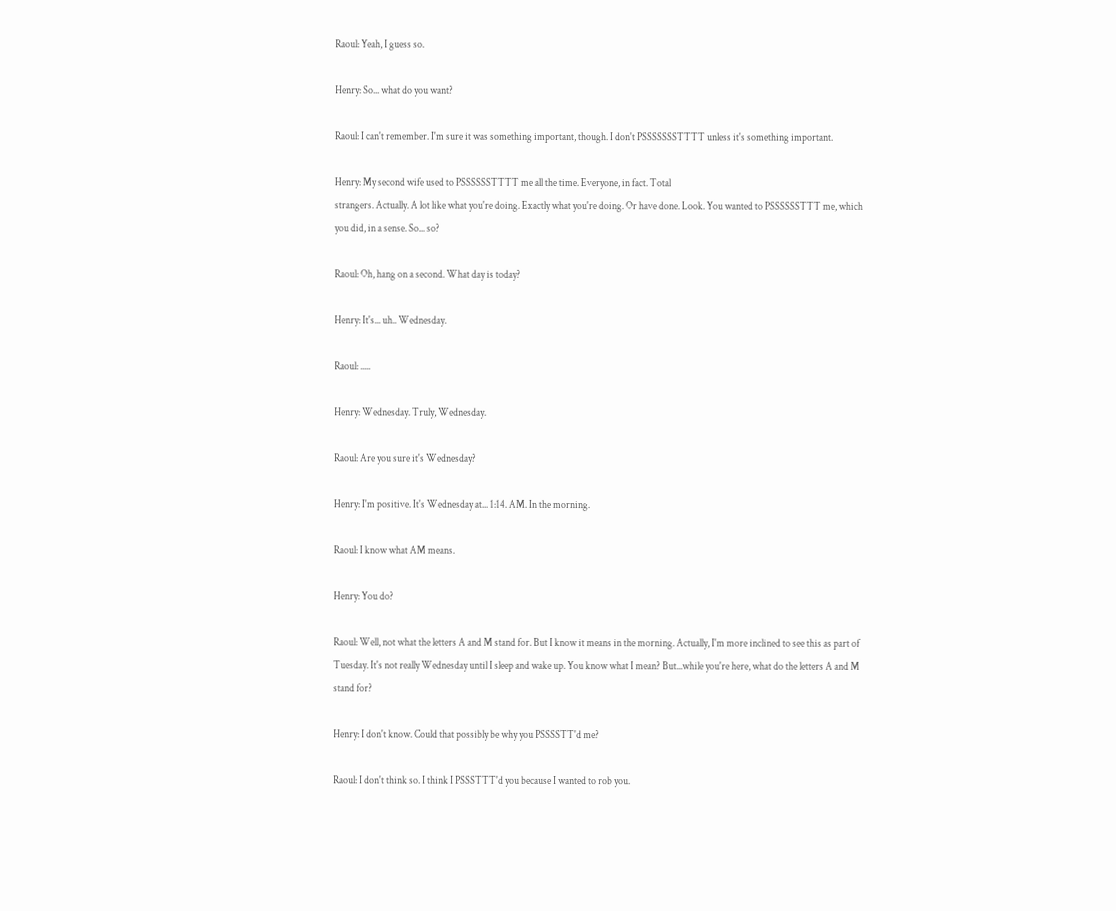Raoul: Yeah, I guess so.

Henry: So... what do you want?

Raoul: I can't remember. I'm sure it was something important, though. I don't PSSSSSSSTTTT unless it's something important.

Henry: My second wife used to PSSSSSSTTTT me all the time. Everyone, in fact. Total
strangers. Actually. A lot like what you're doing. Exactly what you're doing. Or have done. Look. You wanted to PSSSSSSTTT me, which you did, in a sense. So... so?

Raoul: Oh, hang on a second. What day is today?

Henry: It's... uh.. Wednesday.

Raoul: .....

Henry: Wednesday. Truly, Wednesday.

Raoul: Are you sure it's Wednesday?

Henry: I'm positive. It's Wednesday at... 1:14. AM. In the morning.

Raoul: I know what AM means.

Henry: You do?

Raoul: Well, not what the letters A and M stand for. But I know it means in the morning. Actually, I'm more inclined to see this as part of Tuesday. It's not really Wednesday until I sleep and wake up. You know what I mean? But...while you're here, what do the letters A and M stand for?

Henry: I don't know. Could that possibly be why you PSSSSTT'd me?

Raoul: I don't think so. I think I PSSSTTT'd you because I wanted to rob you.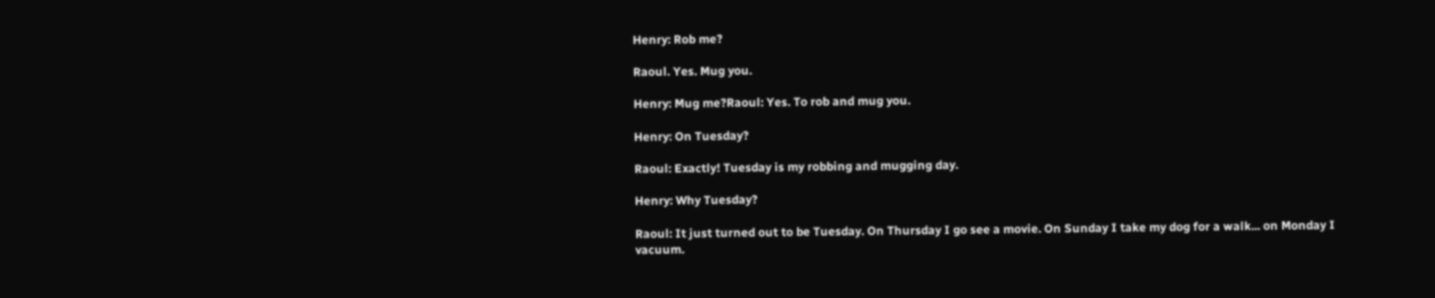Henry: Rob me?

Raoul. Yes. Mug you.

Henry: Mug me?Raoul: Yes. To rob and mug you.

Henry: On Tuesday?

Raoul: Exactly! Tuesday is my robbing and mugging day.

Henry: Why Tuesday?

Raoul: It just turned out to be Tuesday. On Thursday I go see a movie. On Sunday I take my dog for a walk... on Monday I vacuum.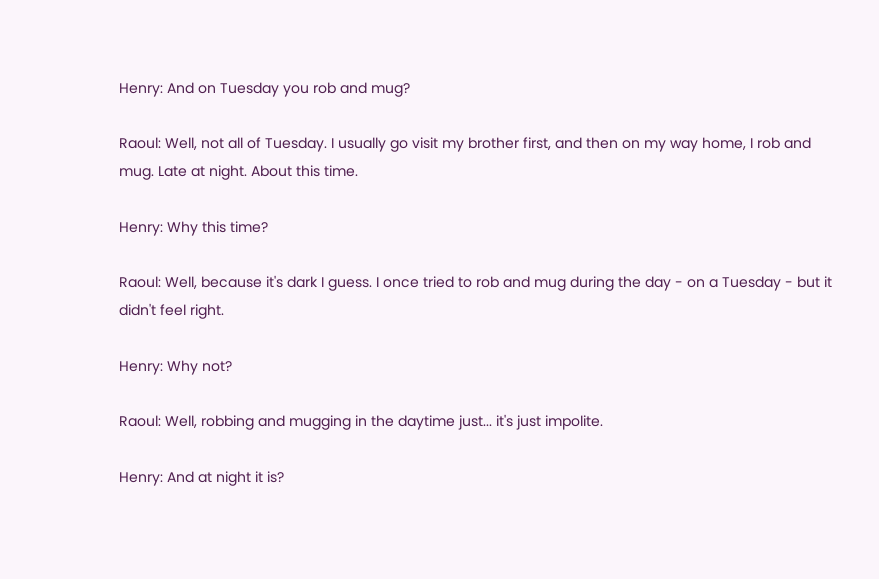Henry: And on Tuesday you rob and mug?

Raoul: Well, not all of Tuesday. I usually go visit my brother first, and then on my way home, I rob and mug. Late at night. About this time.

Henry: Why this time?

Raoul: Well, because it's dark I guess. I once tried to rob and mug during the day - on a Tuesday - but it didn't feel right.

Henry: Why not?

Raoul: Well, robbing and mugging in the daytime just... it's just impolite.

Henry: And at night it is?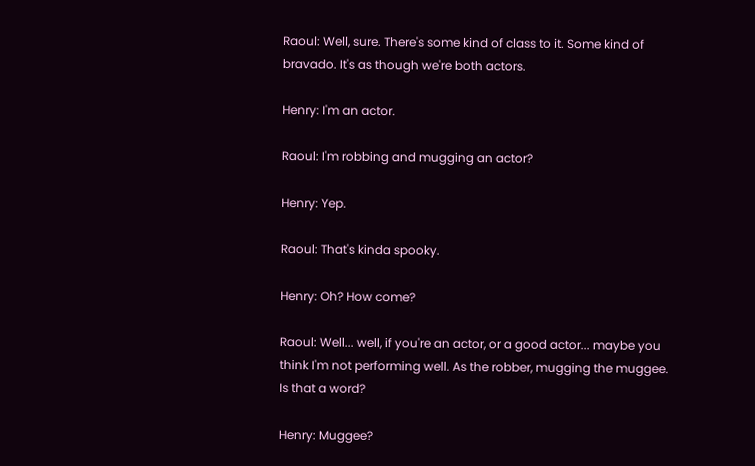Raoul: Well, sure. There's some kind of class to it. Some kind of bravado. It's as though we're both actors.

Henry: I'm an actor.

Raoul: I'm robbing and mugging an actor?

Henry: Yep.

Raoul: That's kinda spooky.

Henry: Oh? How come?

Raoul: Well... well, if you're an actor, or a good actor... maybe you think I'm not performing well. As the robber, mugging the muggee. Is that a word?

Henry: Muggee?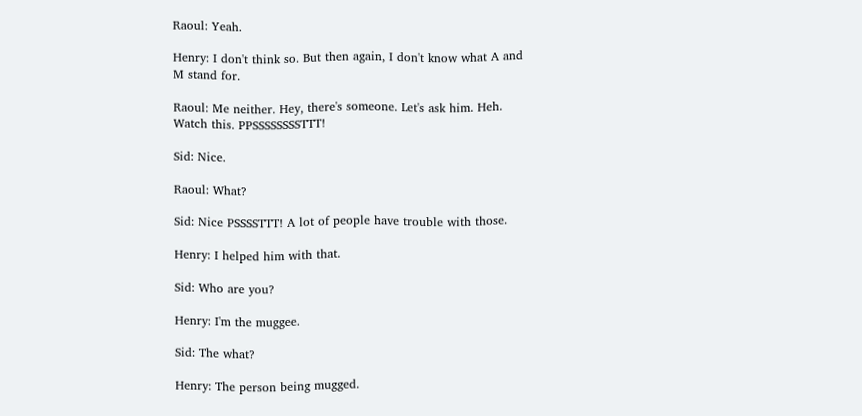Raoul: Yeah.

Henry: I don't think so. But then again, I don't know what A and M stand for.

Raoul: Me neither. Hey, there's someone. Let's ask him. Heh. Watch this. PPSSSSSSSSTTT!

Sid: Nice.

Raoul: What?

Sid: Nice PSSSSTTT! A lot of people have trouble with those.

Henry: I helped him with that.

Sid: Who are you?

Henry: I'm the muggee.

Sid: The what?

Henry: The person being mugged.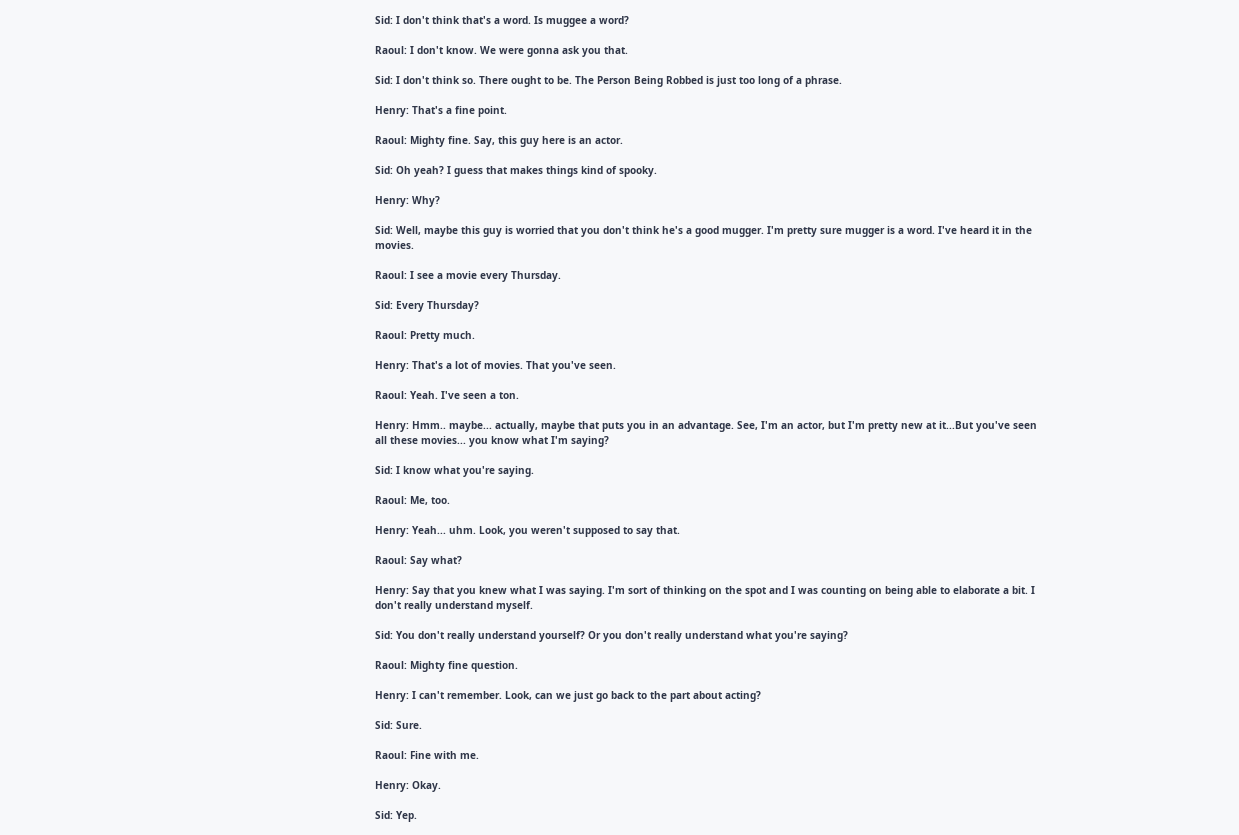Sid: I don't think that's a word. Is muggee a word?

Raoul: I don't know. We were gonna ask you that.

Sid: I don't think so. There ought to be. The Person Being Robbed is just too long of a phrase.

Henry: That's a fine point.

Raoul: Mighty fine. Say, this guy here is an actor.

Sid: Oh yeah? I guess that makes things kind of spooky.

Henry: Why?

Sid: Well, maybe this guy is worried that you don't think he's a good mugger. I'm pretty sure mugger is a word. I've heard it in the movies.

Raoul: I see a movie every Thursday.

Sid: Every Thursday?

Raoul: Pretty much.

Henry: That's a lot of movies. That you've seen.

Raoul: Yeah. I've seen a ton.

Henry: Hmm.. maybe... actually, maybe that puts you in an advantage. See, I'm an actor, but I'm pretty new at it...But you've seen all these movies... you know what I'm saying?

Sid: I know what you're saying.

Raoul: Me, too.

Henry: Yeah... uhm. Look, you weren't supposed to say that.

Raoul: Say what?

Henry: Say that you knew what I was saying. I'm sort of thinking on the spot and I was counting on being able to elaborate a bit. I don't really understand myself.

Sid: You don't really understand yourself? Or you don't really understand what you're saying?

Raoul: Mighty fine question.

Henry: I can't remember. Look, can we just go back to the part about acting?

Sid: Sure.

Raoul: Fine with me.

Henry: Okay.

Sid: Yep.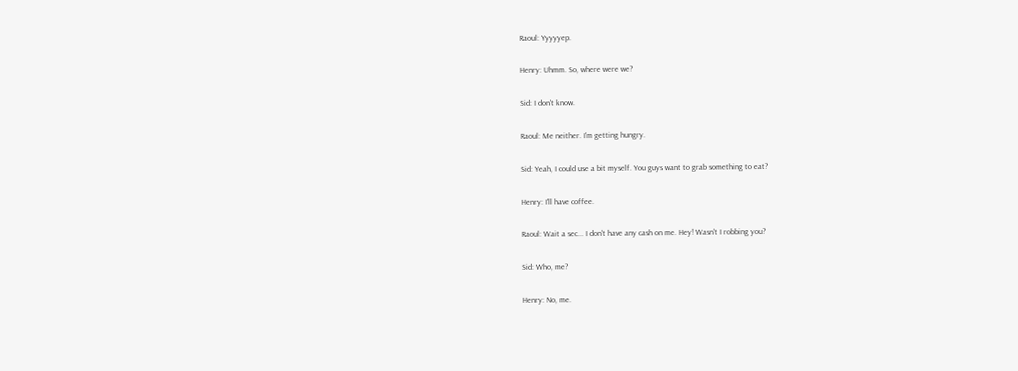Raoul: Yyyyyep.

Henry: Uhmm. So, where were we?

Sid: I don't know.

Raoul: Me neither. I'm getting hungry.

Sid: Yeah, I could use a bit myself. You guys want to grab something to eat?

Henry: I'll have coffee.

Raoul: Wait a sec... I don't have any cash on me. Hey! Wasn't I robbing you?

Sid: Who, me?

Henry: No, me.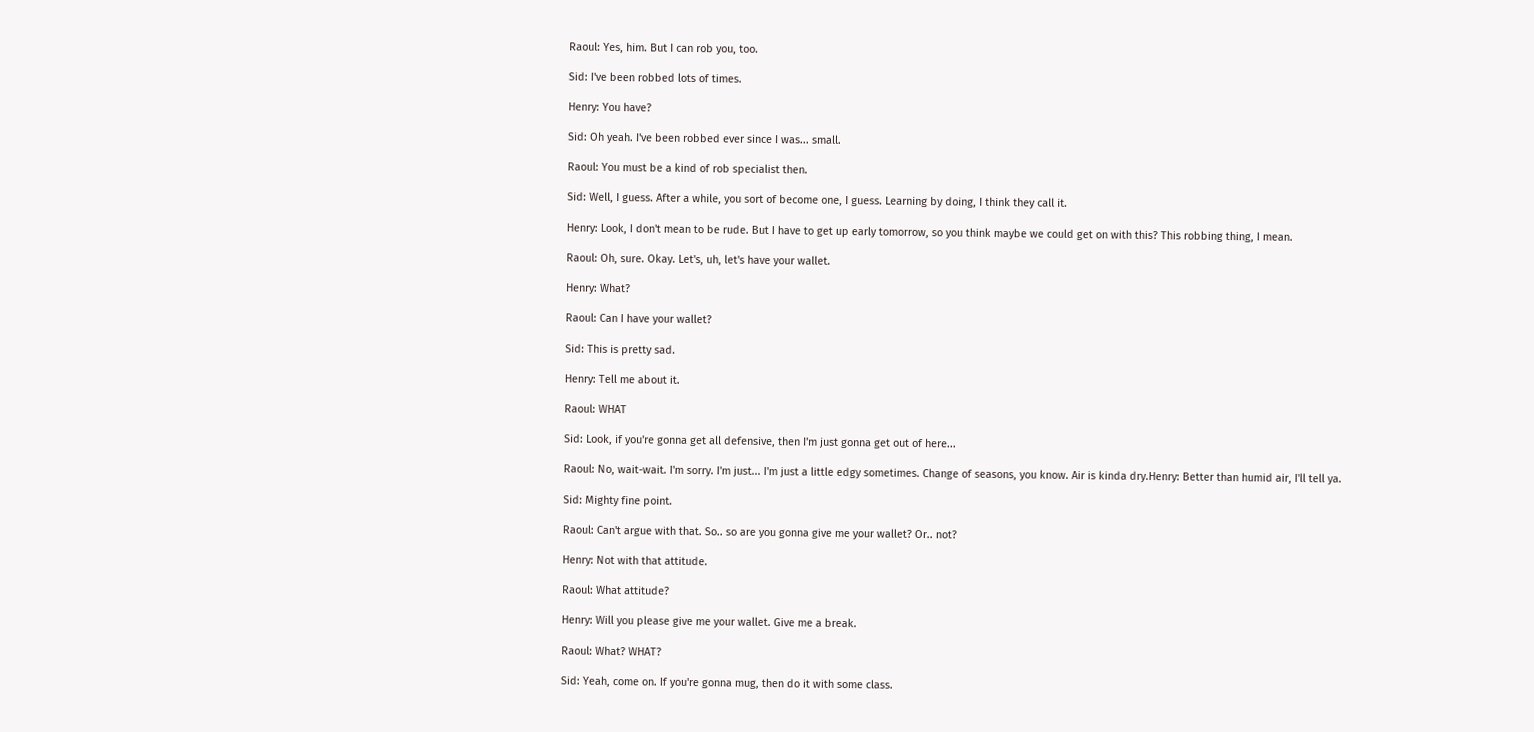Raoul: Yes, him. But I can rob you, too.

Sid: I've been robbed lots of times.

Henry: You have?

Sid: Oh yeah. I've been robbed ever since I was... small.

Raoul: You must be a kind of rob specialist then.

Sid: Well, I guess. After a while, you sort of become one, I guess. Learning by doing, I think they call it.

Henry: Look, I don't mean to be rude. But I have to get up early tomorrow, so you think maybe we could get on with this? This robbing thing, I mean.

Raoul: Oh, sure. Okay. Let's, uh, let's have your wallet.

Henry: What?

Raoul: Can I have your wallet?

Sid: This is pretty sad.

Henry: Tell me about it.

Raoul: WHAT

Sid: Look, if you're gonna get all defensive, then I'm just gonna get out of here...

Raoul: No, wait-wait. I'm sorry. I'm just... I'm just a little edgy sometimes. Change of seasons, you know. Air is kinda dry.Henry: Better than humid air, I'll tell ya.

Sid: Mighty fine point.

Raoul: Can't argue with that. So.. so are you gonna give me your wallet? Or.. not?

Henry: Not with that attitude.

Raoul: What attitude?

Henry: Will you please give me your wallet. Give me a break.

Raoul: What? WHAT?

Sid: Yeah, come on. If you're gonna mug, then do it with some class.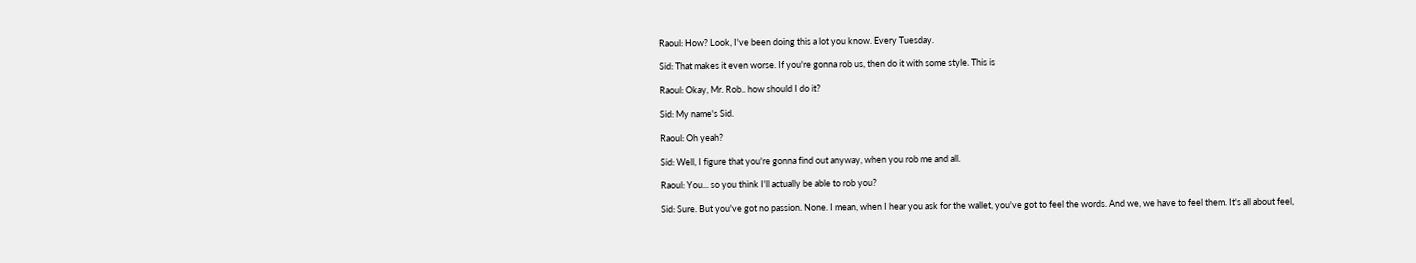Raoul: How? Look, I've been doing this a lot you know. Every Tuesday.

Sid: That makes it even worse. If you're gonna rob us, then do it with some style. This is

Raoul: Okay, Mr. Rob.. how should I do it?

Sid: My name's Sid.

Raoul: Oh yeah?

Sid: Well, I figure that you're gonna find out anyway, when you rob me and all.

Raoul: You... so you think I'll actually be able to rob you?

Sid: Sure. But you've got no passion. None. I mean, when I hear you ask for the wallet, you've got to feel the words. And we, we have to feel them. It's all about feel,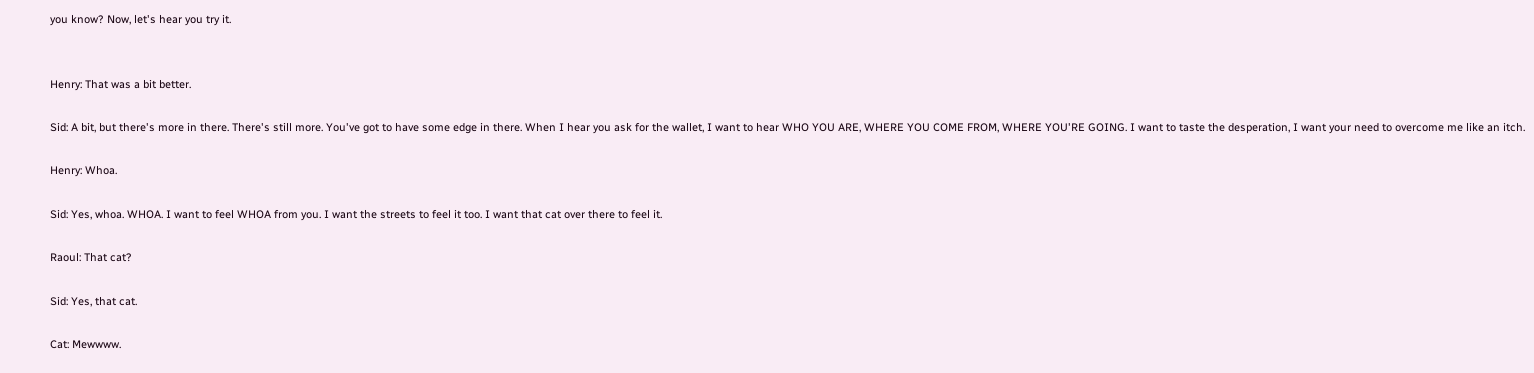you know? Now, let's hear you try it.


Henry: That was a bit better.

Sid: A bit, but there's more in there. There's still more. You've got to have some edge in there. When I hear you ask for the wallet, I want to hear WHO YOU ARE, WHERE YOU COME FROM, WHERE YOU'RE GOING. I want to taste the desperation, I want your need to overcome me like an itch.

Henry: Whoa.

Sid: Yes, whoa. WHOA. I want to feel WHOA from you. I want the streets to feel it too. I want that cat over there to feel it.

Raoul: That cat?

Sid: Yes, that cat.

Cat: Mewwww.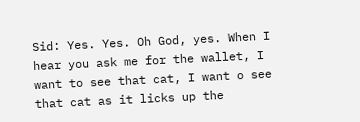Sid: Yes. Yes. Oh God, yes. When I hear you ask me for the wallet, I want to see that cat, I want o see that cat as it licks up the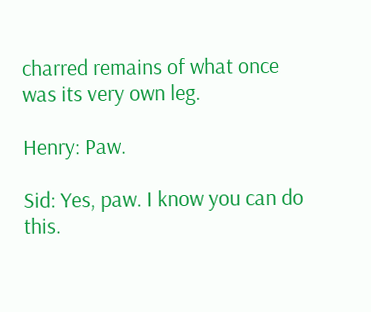charred remains of what once was its very own leg.

Henry: Paw.

Sid: Yes, paw. I know you can do this.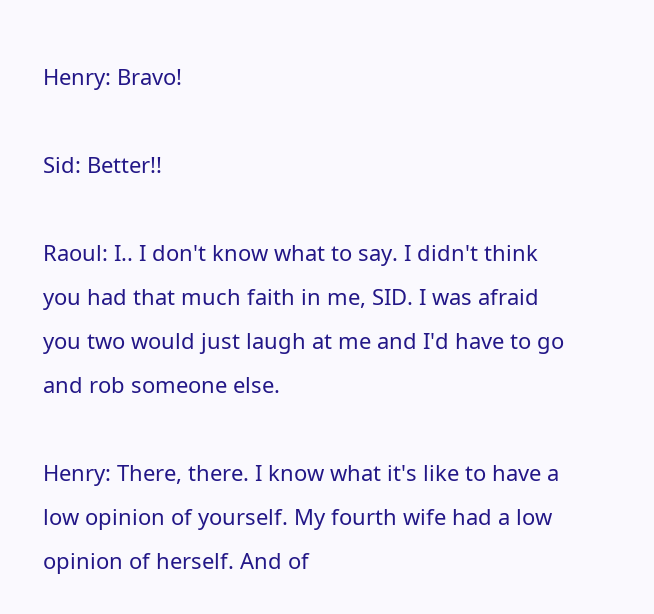Henry: Bravo!

Sid: Better!!

Raoul: I.. I don't know what to say. I didn't think you had that much faith in me, SID. I was afraid you two would just laugh at me and I'd have to go and rob someone else.

Henry: There, there. I know what it's like to have a low opinion of yourself. My fourth wife had a low opinion of herself. And of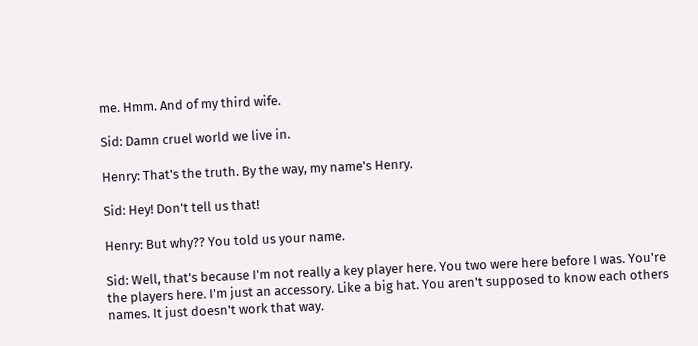me. Hmm. And of my third wife.

Sid: Damn cruel world we live in.

Henry: That's the truth. By the way, my name's Henry.

Sid: Hey! Don't tell us that!

Henry: But why?? You told us your name.

Sid: Well, that's because I'm not really a key player here. You two were here before I was. You're the players here. I'm just an accessory. Like a big hat. You aren't supposed to know each others names. It just doesn't work that way.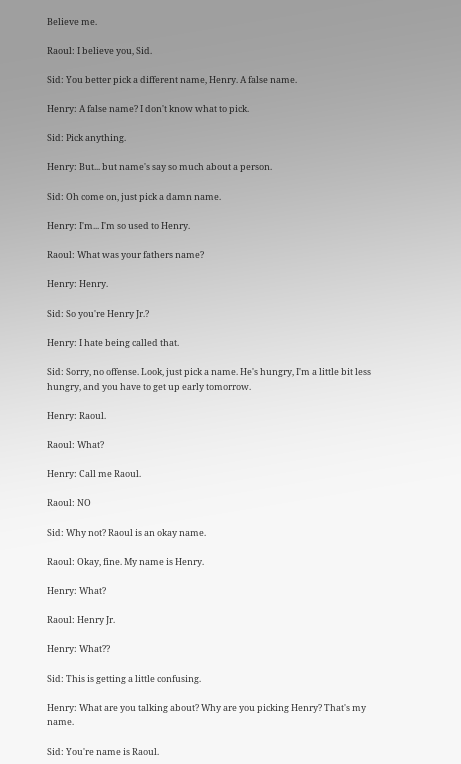Believe me.

Raoul: I believe you, Sid.

Sid: You better pick a different name, Henry. A false name.

Henry: A false name? I don't know what to pick.

Sid: Pick anything.

Henry: But... but name's say so much about a person.

Sid: Oh come on, just pick a damn name.

Henry: I'm... I'm so used to Henry.

Raoul: What was your fathers name?

Henry: Henry.

Sid: So you're Henry Jr.?

Henry: I hate being called that.

Sid: Sorry, no offense. Look, just pick a name. He's hungry, I'm a little bit less hungry, and you have to get up early tomorrow.

Henry: Raoul.

Raoul: What?

Henry: Call me Raoul.

Raoul: NO

Sid: Why not? Raoul is an okay name.

Raoul: Okay, fine. My name is Henry.

Henry: What?

Raoul: Henry Jr.

Henry: What??

Sid: This is getting a little confusing.

Henry: What are you talking about? Why are you picking Henry? That's my name.

Sid: You're name is Raoul.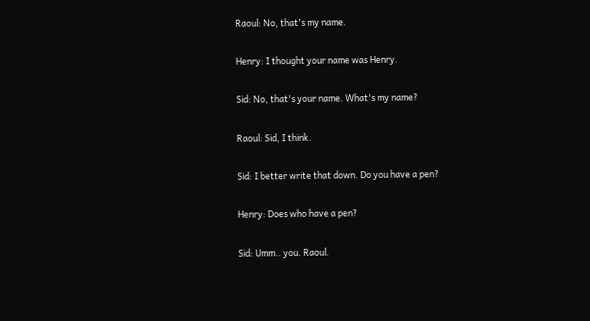Raoul: No, that's my name.

Henry: I thought your name was Henry.

Sid: No, that's your name. What's my name?

Raoul: Sid, I think.

Sid: I better write that down. Do you have a pen?

Henry: Does who have a pen?

Sid: Umm.. you. Raoul.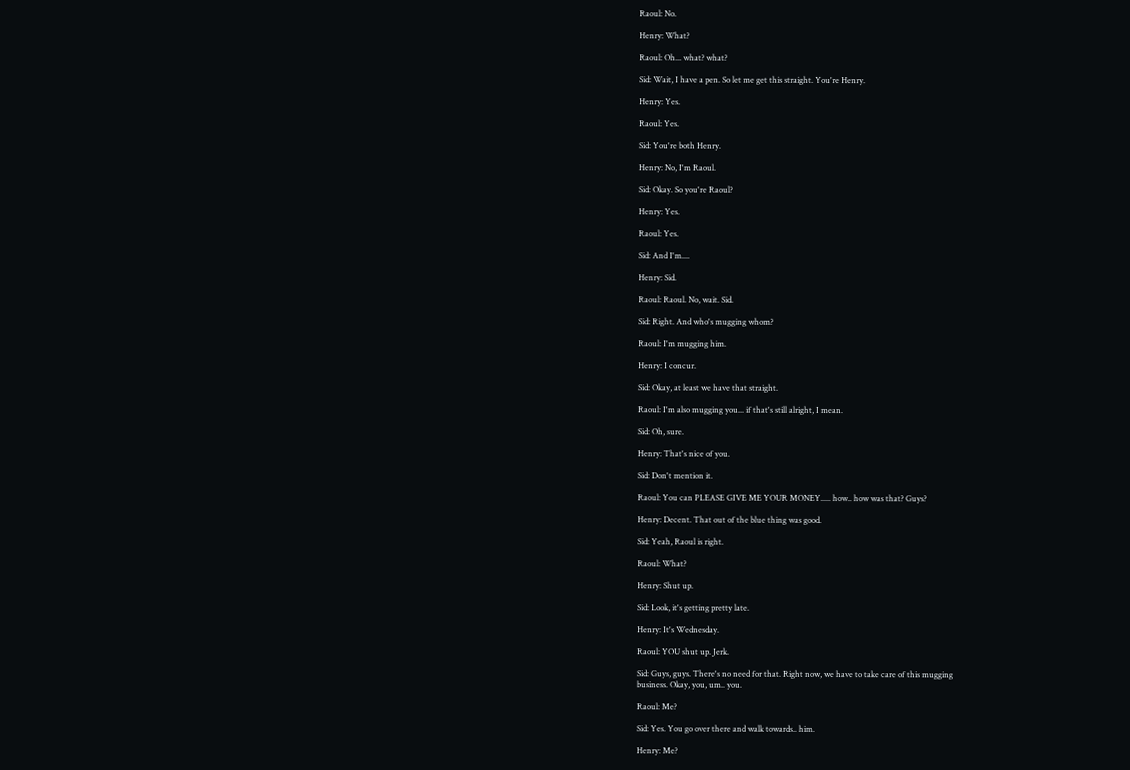Raoul: No.

Henry: What?

Raoul: Oh... what? what?

Sid: Wait, I have a pen. So let me get this straight. You're Henry.

Henry: Yes.

Raoul: Yes.

Sid: You're both Henry.

Henry: No, I'm Raoul.

Sid: Okay. So you're Raoul?

Henry: Yes.

Raoul: Yes.

Sid: And I'm....

Henry: Sid.

Raoul: Raoul. No, wait. Sid.

Sid: Right. And who's mugging whom?

Raoul: I'm mugging him.

Henry: I concur.

Sid: Okay, at least we have that straight.

Raoul: I'm also mugging you... if that's still alright, I mean.

Sid: Oh, sure.

Henry: That's nice of you.

Sid: Don't mention it.

Raoul: You can PLEASE GIVE ME YOUR MONEY..... how.. how was that? Guys?

Henry: Decent. That out of the blue thing was good.

Sid: Yeah, Raoul is right.

Raoul: What?

Henry: Shut up.

Sid: Look, it's getting pretty late.

Henry: It's Wednesday.

Raoul: YOU shut up. Jerk.

Sid: Guys, guys. There's no need for that. Right now, we have to take care of this mugging
business. Okay, you, um.. you.

Raoul: Me?

Sid: Yes. You go over there and walk towards.. him.

Henry: Me?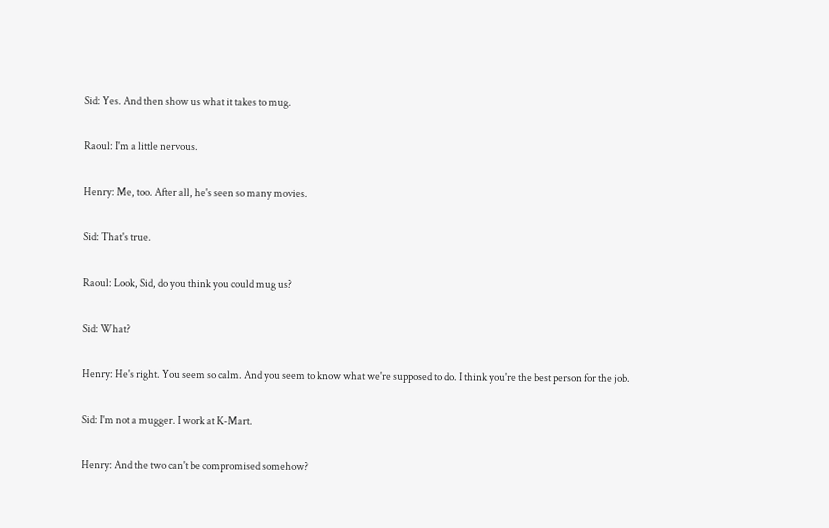Sid: Yes. And then show us what it takes to mug.

Raoul: I'm a little nervous.

Henry: Me, too. After all, he's seen so many movies.

Sid: That's true.

Raoul: Look, Sid, do you think you could mug us?

Sid: What?

Henry: He's right. You seem so calm. And you seem to know what we're supposed to do. I think you're the best person for the job.

Sid: I'm not a mugger. I work at K-Mart.

Henry: And the two can't be compromised somehow?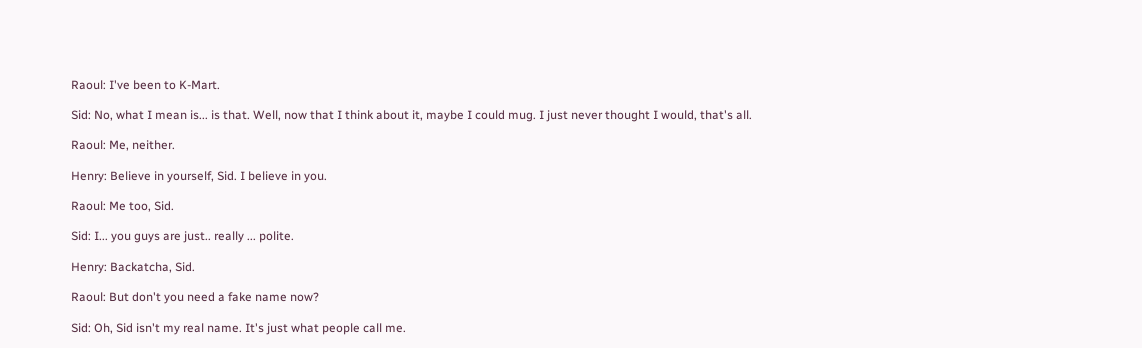Raoul: I've been to K-Mart.

Sid: No, what I mean is... is that. Well, now that I think about it, maybe I could mug. I just never thought I would, that's all.

Raoul: Me, neither.

Henry: Believe in yourself, Sid. I believe in you.

Raoul: Me too, Sid.

Sid: I... you guys are just.. really ... polite.

Henry: Backatcha, Sid.

Raoul: But don't you need a fake name now?

Sid: Oh, Sid isn't my real name. It's just what people call me.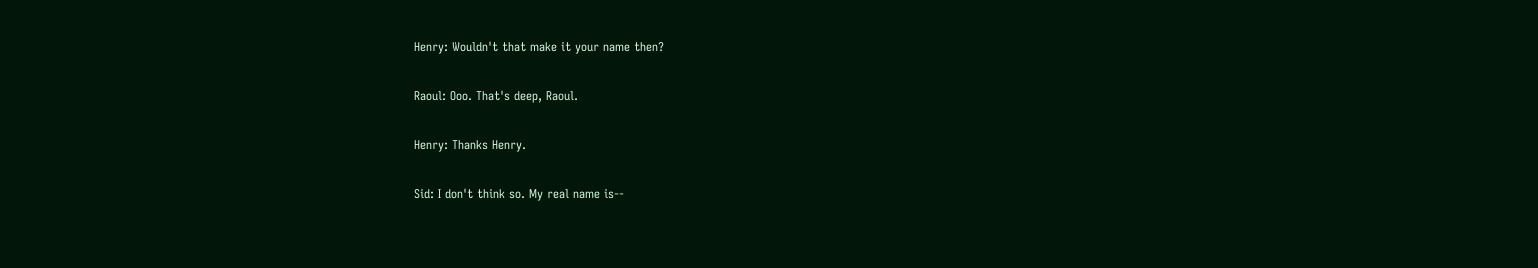Henry: Wouldn't that make it your name then?

Raoul: Ooo. That's deep, Raoul.

Henry: Thanks Henry.

Sid: I don't think so. My real name is--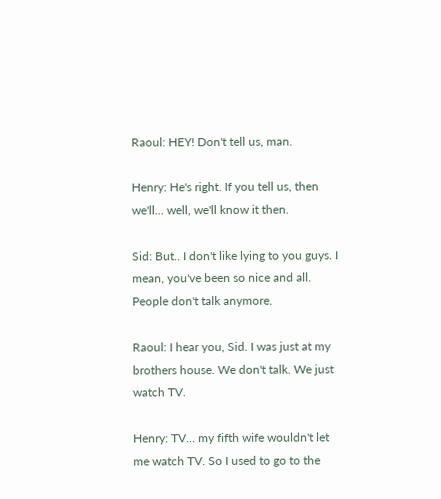Raoul: HEY! Don't tell us, man.

Henry: He's right. If you tell us, then we'll... well, we'll know it then.

Sid: But.. I don't like lying to you guys. I mean, you've been so nice and all. People don't talk anymore.

Raoul: I hear you, Sid. I was just at my brothers house. We don't talk. We just watch TV.

Henry: TV... my fifth wife wouldn't let me watch TV. So I used to go to the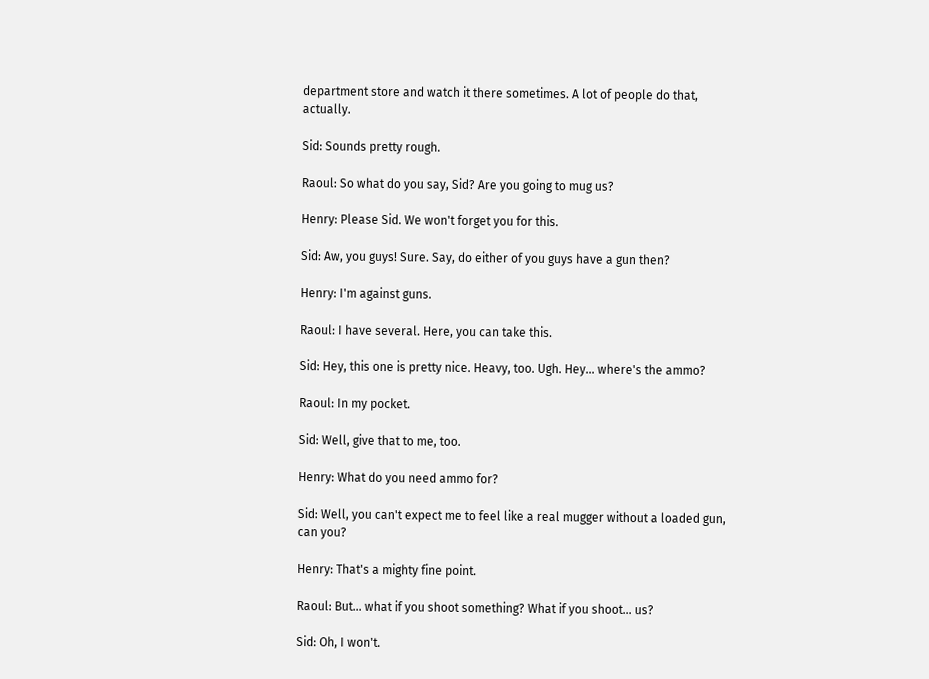department store and watch it there sometimes. A lot of people do that, actually.

Sid: Sounds pretty rough.

Raoul: So what do you say, Sid? Are you going to mug us?

Henry: Please Sid. We won't forget you for this.

Sid: Aw, you guys! Sure. Say, do either of you guys have a gun then?

Henry: I'm against guns.

Raoul: I have several. Here, you can take this.

Sid: Hey, this one is pretty nice. Heavy, too. Ugh. Hey... where's the ammo?

Raoul: In my pocket.

Sid: Well, give that to me, too.

Henry: What do you need ammo for?

Sid: Well, you can't expect me to feel like a real mugger without a loaded gun, can you?

Henry: That's a mighty fine point.

Raoul: But... what if you shoot something? What if you shoot... us?

Sid: Oh, I won't.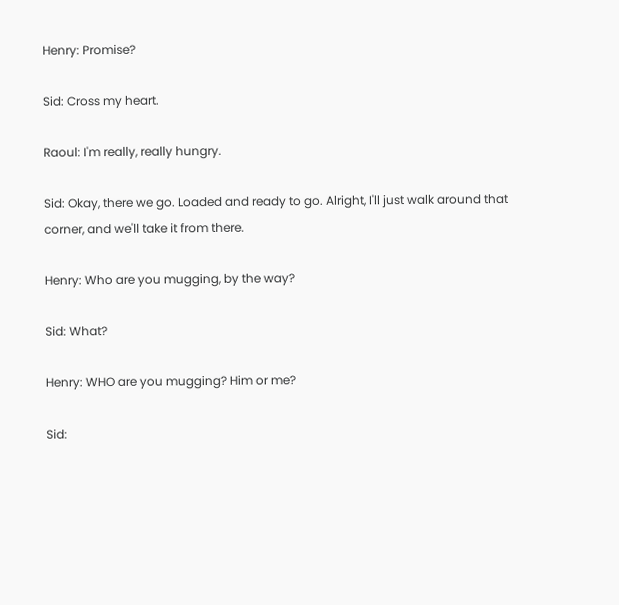Henry: Promise?

Sid: Cross my heart.

Raoul: I'm really, really hungry.

Sid: Okay, there we go. Loaded and ready to go. Alright, I'll just walk around that corner, and we'll take it from there.

Henry: Who are you mugging, by the way?

Sid: What?

Henry: WHO are you mugging? Him or me?

Sid: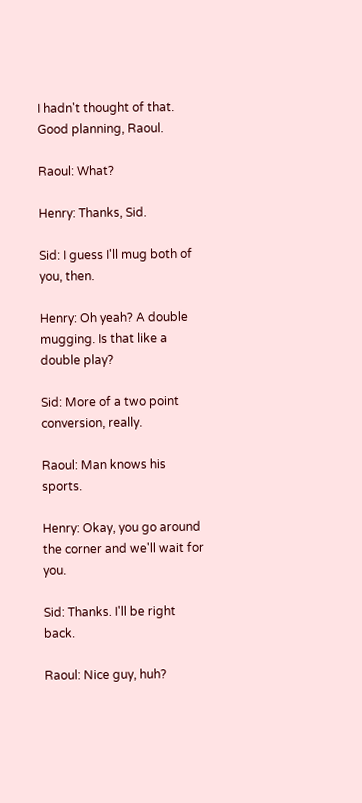I hadn't thought of that. Good planning, Raoul.

Raoul: What?

Henry: Thanks, Sid.

Sid: I guess I'll mug both of you, then.

Henry: Oh yeah? A double mugging. Is that like a double play?

Sid: More of a two point conversion, really.

Raoul: Man knows his sports.

Henry: Okay, you go around the corner and we'll wait for you.

Sid: Thanks. I'll be right back.

Raoul: Nice guy, huh?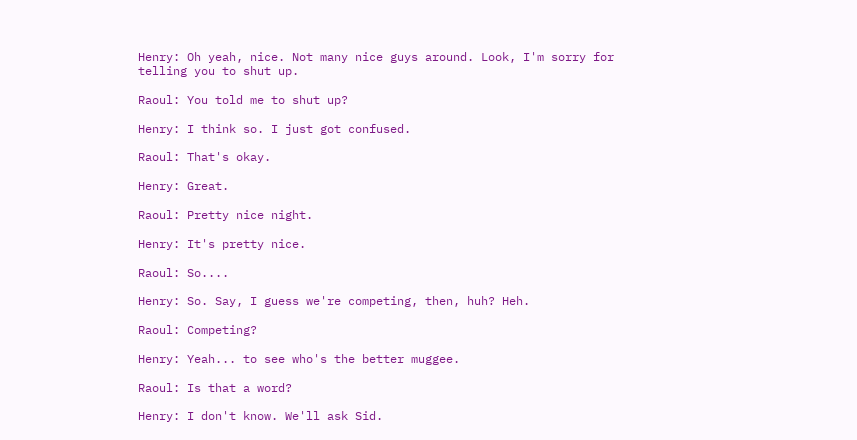Henry: Oh yeah, nice. Not many nice guys around. Look, I'm sorry for telling you to shut up.

Raoul: You told me to shut up?

Henry: I think so. I just got confused.

Raoul: That's okay.

Henry: Great.

Raoul: Pretty nice night.

Henry: It's pretty nice.

Raoul: So....

Henry: So. Say, I guess we're competing, then, huh? Heh.

Raoul: Competing?

Henry: Yeah... to see who's the better muggee.

Raoul: Is that a word?

Henry: I don't know. We'll ask Sid.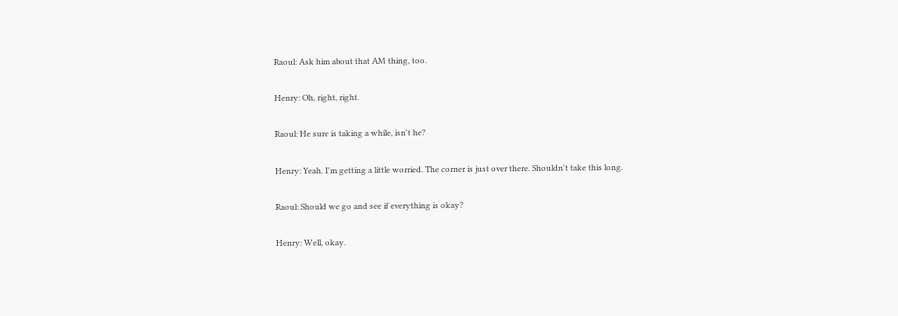Raoul: Ask him about that AM thing, too.

Henry: Oh, right, right.

Raoul: He sure is taking a while, isn't he?

Henry: Yeah. I'm getting a little worried. The corner is just over there. Shouldn't take this long.

Raoul: Should we go and see if everything is okay?

Henry: Well, okay.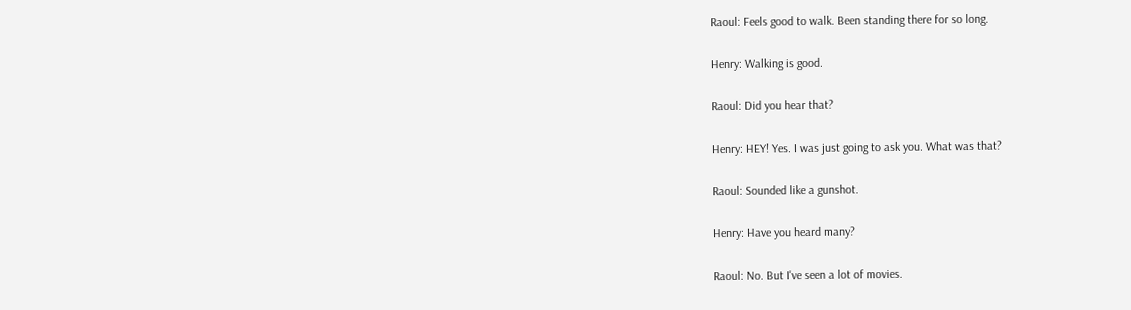Raoul: Feels good to walk. Been standing there for so long.

Henry: Walking is good.

Raoul: Did you hear that?

Henry: HEY! Yes. I was just going to ask you. What was that?

Raoul: Sounded like a gunshot.

Henry: Have you heard many?

Raoul: No. But I've seen a lot of movies.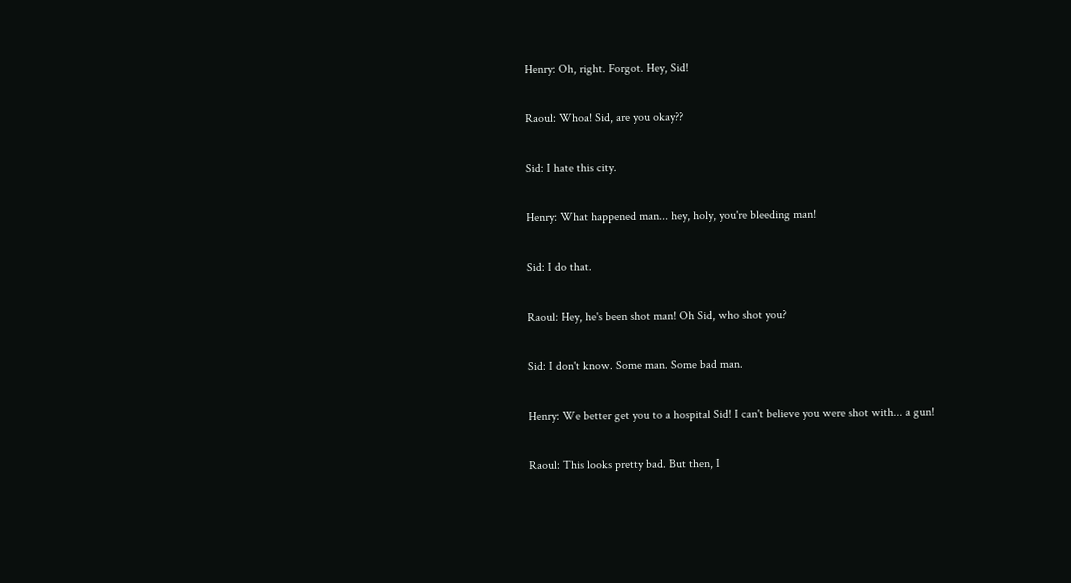Henry: Oh, right. Forgot. Hey, Sid!

Raoul: Whoa! Sid, are you okay??

Sid: I hate this city.

Henry: What happened man... hey, holy, you're bleeding man!

Sid: I do that.

Raoul: Hey, he's been shot man! Oh Sid, who shot you?

Sid: I don't know. Some man. Some bad man.

Henry: We better get you to a hospital Sid! I can't believe you were shot with... a gun!

Raoul: This looks pretty bad. But then, I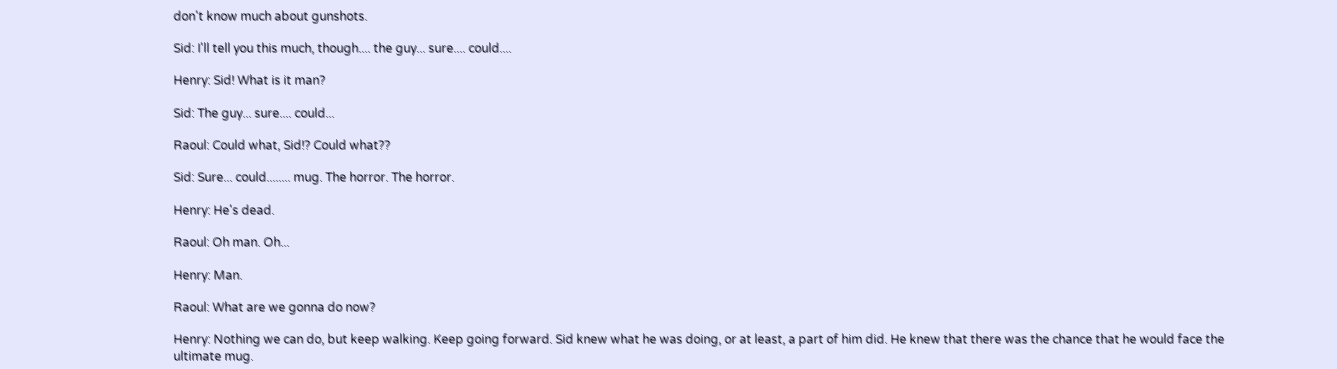don't know much about gunshots.

Sid: I'll tell you this much, though.... the guy... sure.... could....

Henry: Sid! What is it man?

Sid: The guy... sure.... could...

Raoul: Could what, Sid!? Could what??

Sid: Sure... could........ mug. The horror. The horror.

Henry: He's dead.

Raoul: Oh man. Oh...

Henry: Man.

Raoul: What are we gonna do now?

Henry: Nothing we can do, but keep walking. Keep going forward. Sid knew what he was doing, or at least, a part of him did. He knew that there was the chance that he would face the ultimate mug.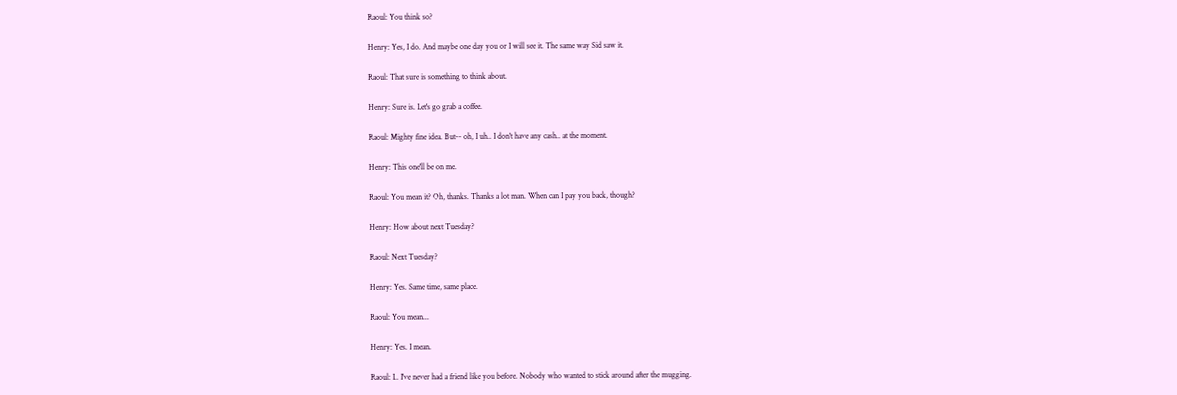Raoul: You think so?

Henry: Yes, I do. And maybe one day you or I will see it. The same way Sid saw it.

Raoul: That sure is something to think about.

Henry: Sure is. Let's go grab a coffee.

Raoul: Mighty fine idea. But-- oh, I uh.. I don't have any cash.. at the moment.

Henry: This one'll be on me.

Raoul: You mean it? Oh, thanks. Thanks a lot man. When can I pay you back, though?

Henry: How about next Tuesday?

Raoul: Next Tuesday?

Henry: Yes. Same time, same place.

Raoul: You mean...

Henry: Yes. I mean.

Raoul: I.. I've never had a friend like you before. Nobody who wanted to stick around after the mugging.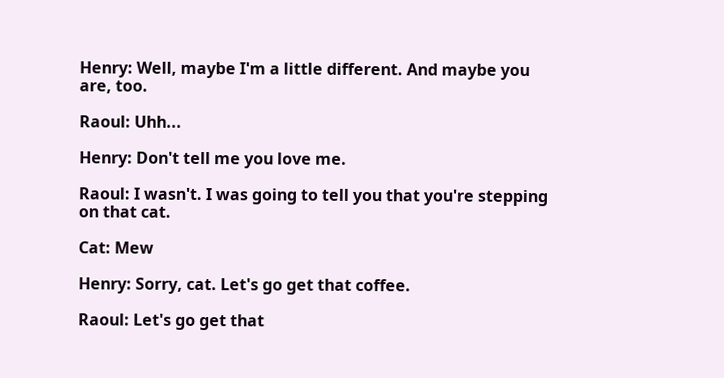Henry: Well, maybe I'm a little different. And maybe you are, too.

Raoul: Uhh...

Henry: Don't tell me you love me.

Raoul: I wasn't. I was going to tell you that you're stepping on that cat.

Cat: Mew

Henry: Sorry, cat. Let's go get that coffee.

Raoul: Let's go get that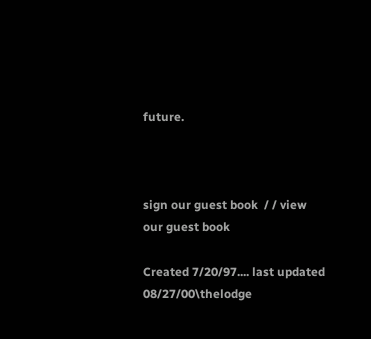future.



sign our guest book  / / view our guest book

Created 7/20/97.... last updated 08/27/00\thelodge